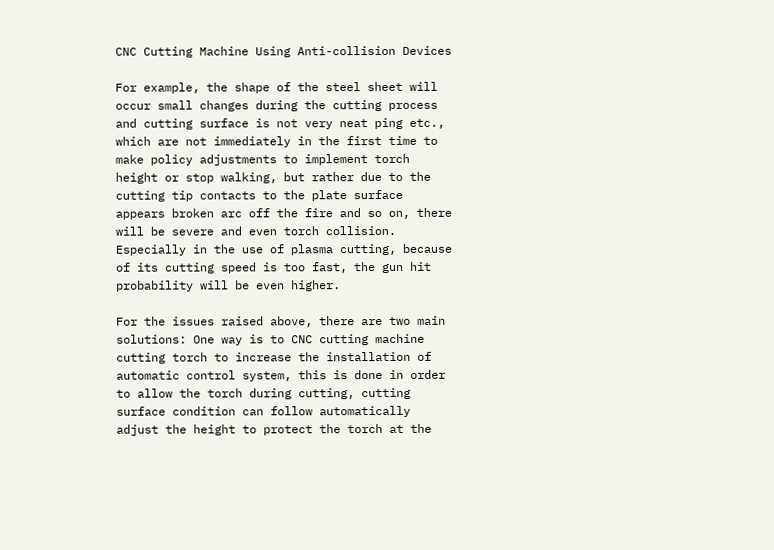CNC Cutting Machine Using Anti-collision Devices

For example, the shape of the steel sheet will occur small changes during the cutting process and cutting surface is not very neat ping etc., which are not immediately in the first time to make policy adjustments to implement torch height or stop walking, but rather due to the cutting tip contacts to the plate surface appears broken arc off the fire and so on, there will be severe and even torch collision. Especially in the use of plasma cutting, because of its cutting speed is too fast, the gun hit probability will be even higher.

For the issues raised above, there are two main solutions: One way is to CNC cutting machine cutting torch to increase the installation of automatic control system, this is done in order to allow the torch during cutting, cutting surface condition can follow automatically adjust the height to protect the torch at the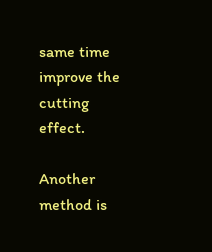same time improve the cutting effect.

Another method is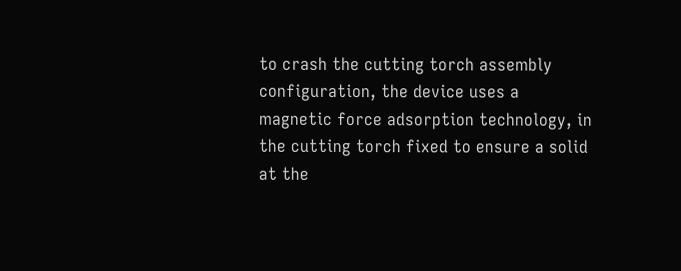to crash the cutting torch assembly configuration, the device uses a magnetic force adsorption technology, in the cutting torch fixed to ensure a solid at the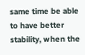same time be able to have better stability, when the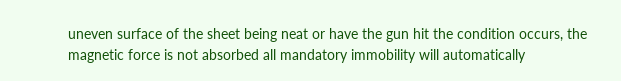uneven surface of the sheet being neat or have the gun hit the condition occurs, the magnetic force is not absorbed all mandatory immobility will automatically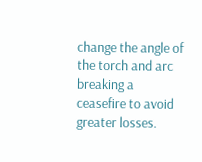change the angle of the torch and arc breaking a ceasefire to avoid greater losses.